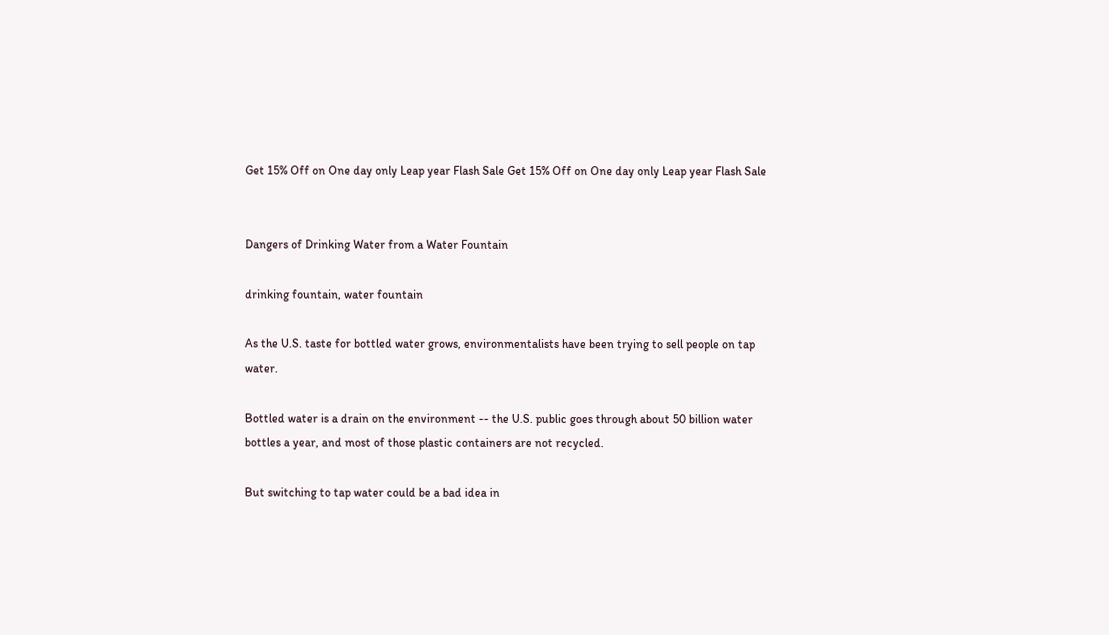Get 15% Off on One day only Leap year Flash Sale Get 15% Off on One day only Leap year Flash Sale


Dangers of Drinking Water from a Water Fountain

drinking fountain, water fountain

As the U.S. taste for bottled water grows, environmentalists have been trying to sell people on tap water.

Bottled water is a drain on the environment -- the U.S. public goes through about 50 billion water bottles a year, and most of those plastic containers are not recycled.

But switching to tap water could be a bad idea in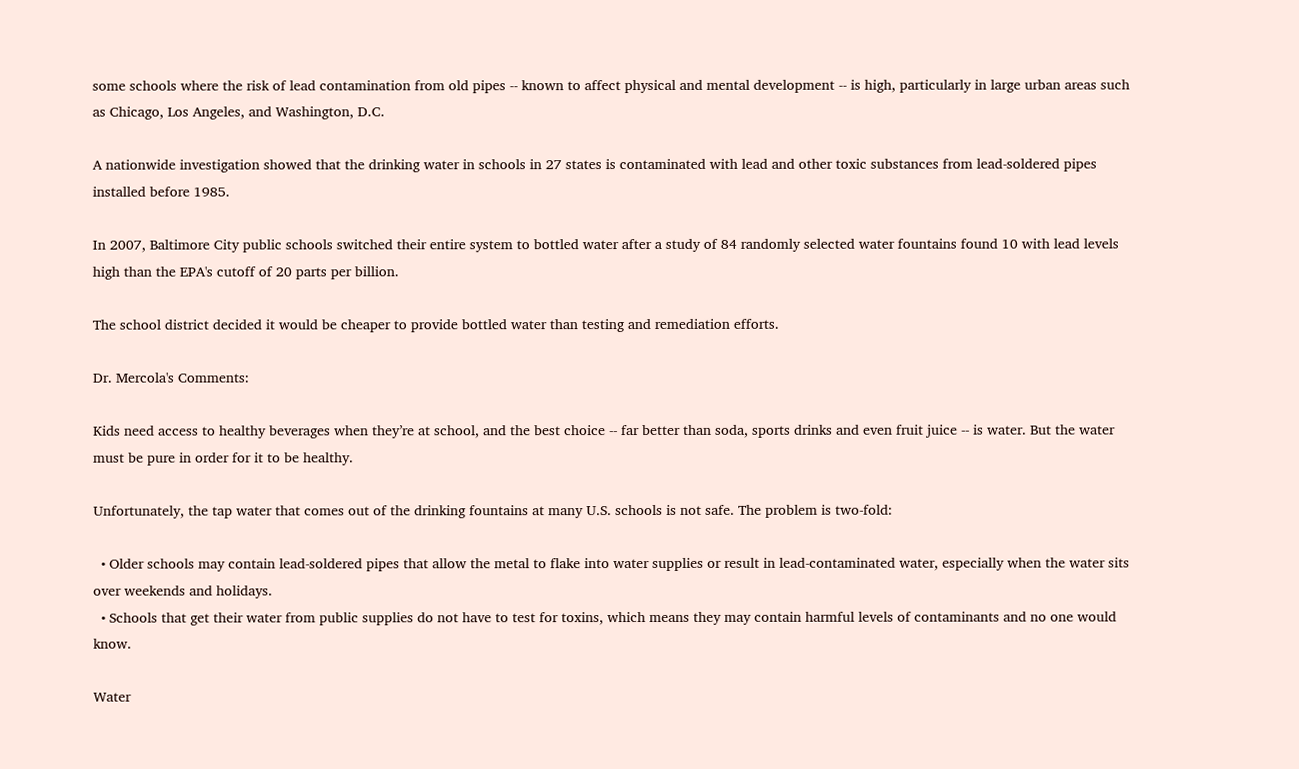some schools where the risk of lead contamination from old pipes -- known to affect physical and mental development -- is high, particularly in large urban areas such as Chicago, Los Angeles, and Washington, D.C.

A nationwide investigation showed that the drinking water in schools in 27 states is contaminated with lead and other toxic substances from lead-soldered pipes installed before 1985.

In 2007, Baltimore City public schools switched their entire system to bottled water after a study of 84 randomly selected water fountains found 10 with lead levels high than the EPA's cutoff of 20 parts per billion.

The school district decided it would be cheaper to provide bottled water than testing and remediation efforts.

Dr. Mercola's Comments:

Kids need access to healthy beverages when they’re at school, and the best choice -- far better than soda, sports drinks and even fruit juice -- is water. But the water must be pure in order for it to be healthy.

Unfortunately, the tap water that comes out of the drinking fountains at many U.S. schools is not safe. The problem is two-fold:

  • Older schools may contain lead-soldered pipes that allow the metal to flake into water supplies or result in lead-contaminated water, especially when the water sits over weekends and holidays.
  • Schools that get their water from public supplies do not have to test for toxins, which means they may contain harmful levels of contaminants and no one would know.

Water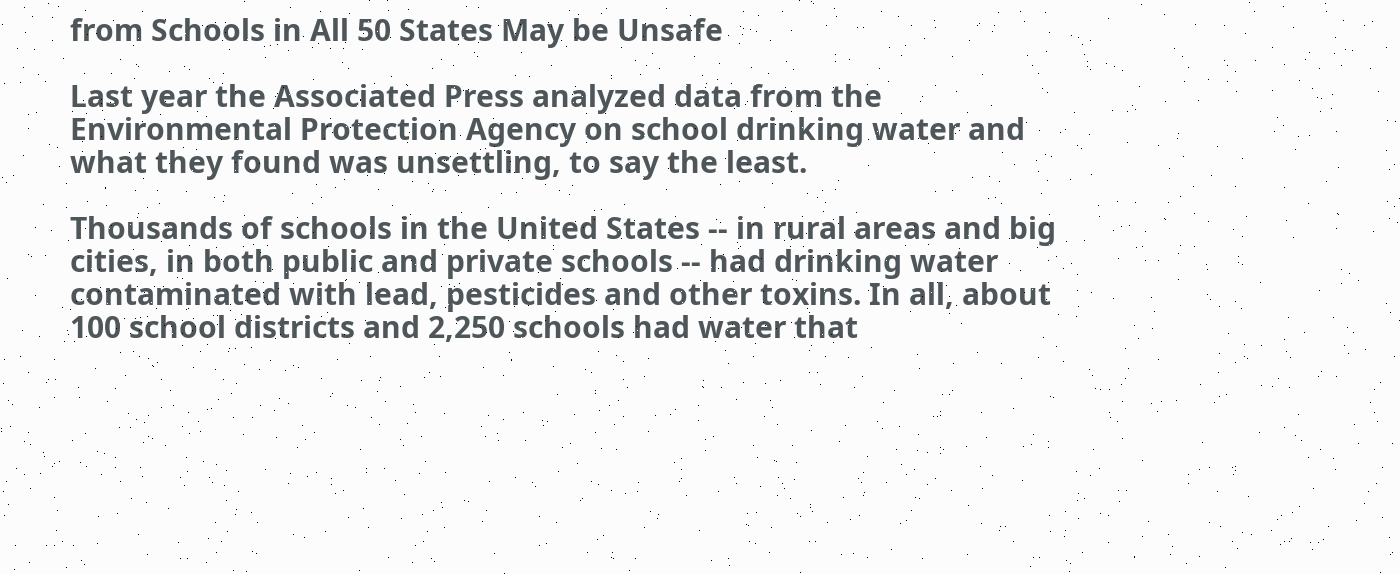from Schools in All 50 States May be Unsafe

Last year the Associated Press analyzed data from the Environmental Protection Agency on school drinking water and what they found was unsettling, to say the least.

Thousands of schools in the United States -- in rural areas and big cities, in both public and private schools -- had drinking water contaminated with lead, pesticides and other toxins. In all, about 100 school districts and 2,250 schools had water that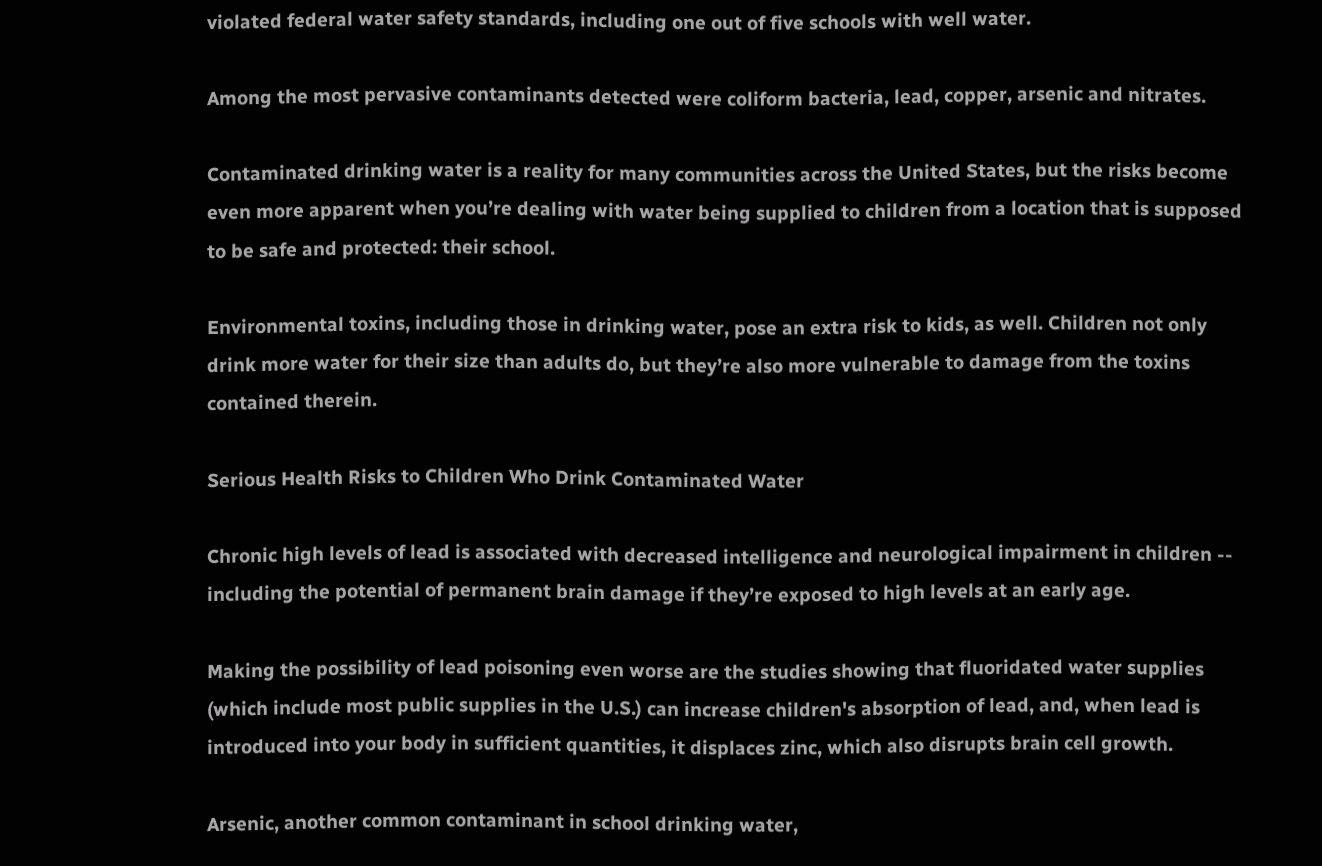violated federal water safety standards, including one out of five schools with well water.

Among the most pervasive contaminants detected were coliform bacteria, lead, copper, arsenic and nitrates.

Contaminated drinking water is a reality for many communities across the United States, but the risks become even more apparent when you’re dealing with water being supplied to children from a location that is supposed to be safe and protected: their school.

Environmental toxins, including those in drinking water, pose an extra risk to kids, as well. Children not only drink more water for their size than adults do, but they’re also more vulnerable to damage from the toxins contained therein.

Serious Health Risks to Children Who Drink Contaminated Water

Chronic high levels of lead is associated with decreased intelligence and neurological impairment in children -- including the potential of permanent brain damage if they’re exposed to high levels at an early age.

Making the possibility of lead poisoning even worse are the studies showing that fluoridated water supplies (which include most public supplies in the U.S.) can increase children's absorption of lead, and, when lead is introduced into your body in sufficient quantities, it displaces zinc, which also disrupts brain cell growth.

Arsenic, another common contaminant in school drinking water,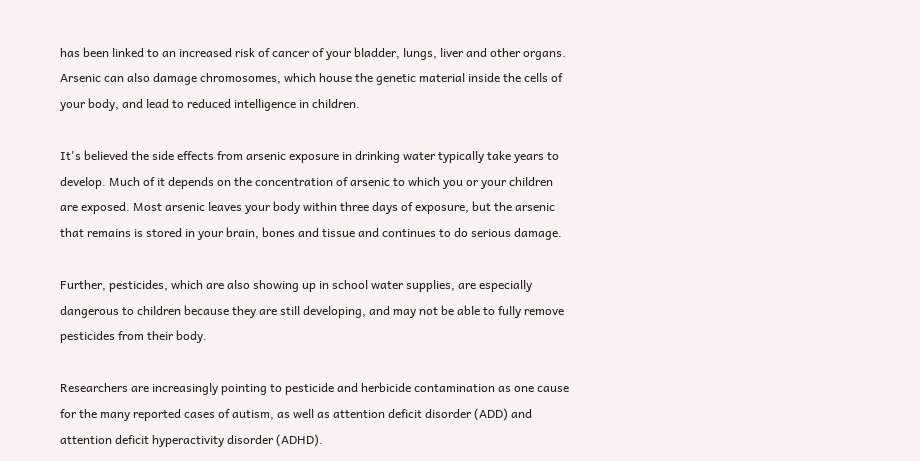has been linked to an increased risk of cancer of your bladder, lungs, liver and other organs. Arsenic can also damage chromosomes, which house the genetic material inside the cells of your body, and lead to reduced intelligence in children.

It's believed the side effects from arsenic exposure in drinking water typically take years to develop. Much of it depends on the concentration of arsenic to which you or your children are exposed. Most arsenic leaves your body within three days of exposure, but the arsenic that remains is stored in your brain, bones and tissue and continues to do serious damage.

Further, pesticides, which are also showing up in school water supplies, are especially dangerous to children because they are still developing, and may not be able to fully remove pesticides from their body.

Researchers are increasingly pointing to pesticide and herbicide contamination as one cause for the many reported cases of autism, as well as attention deficit disorder (ADD) and attention deficit hyperactivity disorder (ADHD).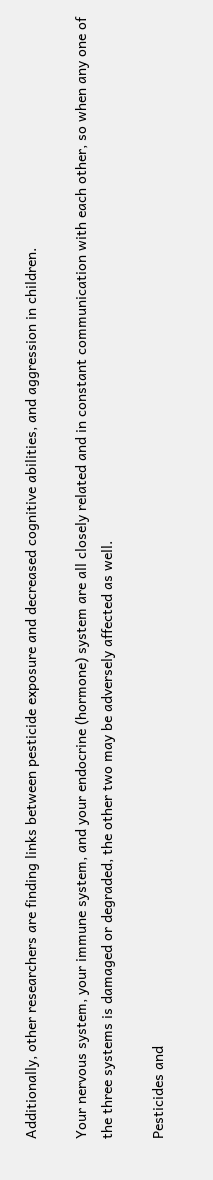Additionally, other researchers are finding links between pesticide exposure and decreased cognitive abilities, and aggression in children.

Your nervous system, your immune system, and your endocrine (hormone) system are all closely related and in constant communication with each other, so when any one of the three systems is damaged or degraded, the other two may be adversely affected as well.

Pesticides and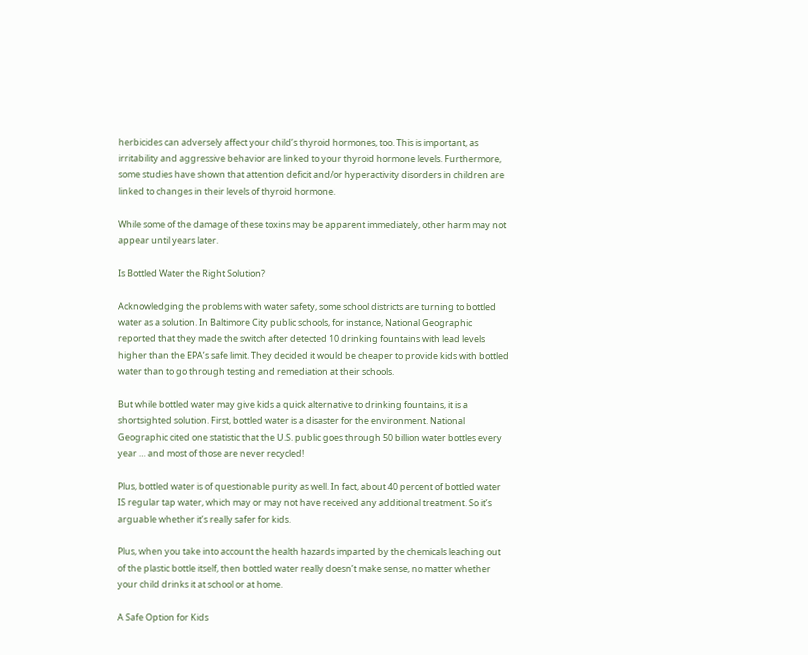herbicides can adversely affect your child’s thyroid hormones, too. This is important, as irritability and aggressive behavior are linked to your thyroid hormone levels. Furthermore, some studies have shown that attention deficit and/or hyperactivity disorders in children are linked to changes in their levels of thyroid hormone.

While some of the damage of these toxins may be apparent immediately, other harm may not appear until years later.

Is Bottled Water the Right Solution?

Acknowledging the problems with water safety, some school districts are turning to bottled water as a solution. In Baltimore City public schools, for instance, National Geographic reported that they made the switch after detected 10 drinking fountains with lead levels higher than the EPA’s safe limit. They decided it would be cheaper to provide kids with bottled water than to go through testing and remediation at their schools.

But while bottled water may give kids a quick alternative to drinking fountains, it is a shortsighted solution. First, bottled water is a disaster for the environment. National Geographic cited one statistic that the U.S. public goes through 50 billion water bottles every year … and most of those are never recycled!

Plus, bottled water is of questionable purity as well. In fact, about 40 percent of bottled water IS regular tap water, which may or may not have received any additional treatment. So it’s arguable whether it’s really safer for kids.

Plus, when you take into account the health hazards imparted by the chemicals leaching out of the plastic bottle itself, then bottled water really doesn’t make sense, no matter whether your child drinks it at school or at home.

A Safe Option for Kids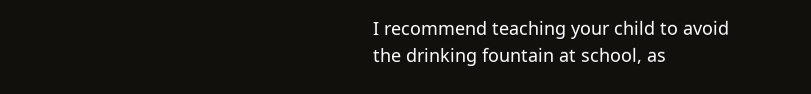I recommend teaching your child to avoid the drinking fountain at school, as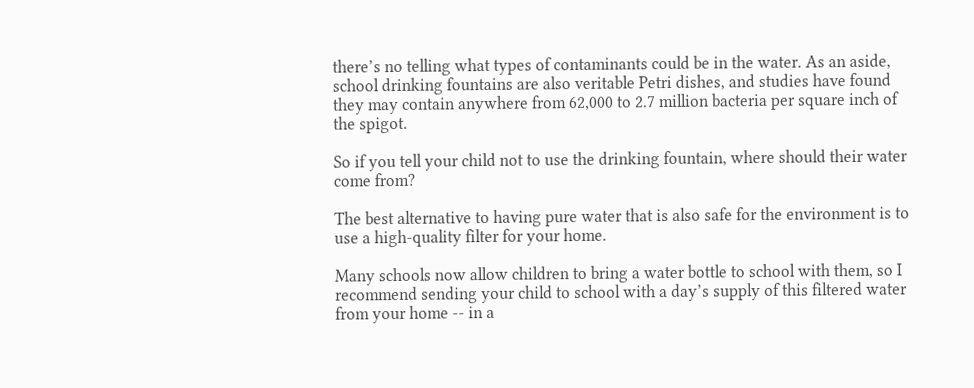there’s no telling what types of contaminants could be in the water. As an aside, school drinking fountains are also veritable Petri dishes, and studies have found they may contain anywhere from 62,000 to 2.7 million bacteria per square inch of the spigot.

So if you tell your child not to use the drinking fountain, where should their water come from?

The best alternative to having pure water that is also safe for the environment is to use a high-quality filter for your home.

Many schools now allow children to bring a water bottle to school with them, so I recommend sending your child to school with a day’s supply of this filtered water from your home -- in a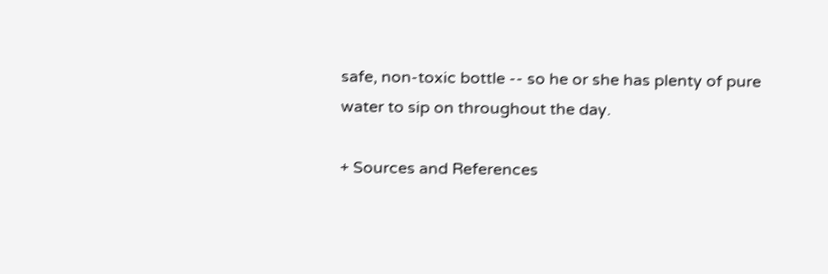safe, non-toxic bottle -- so he or she has plenty of pure water to sip on throughout the day.

+ Sources and References